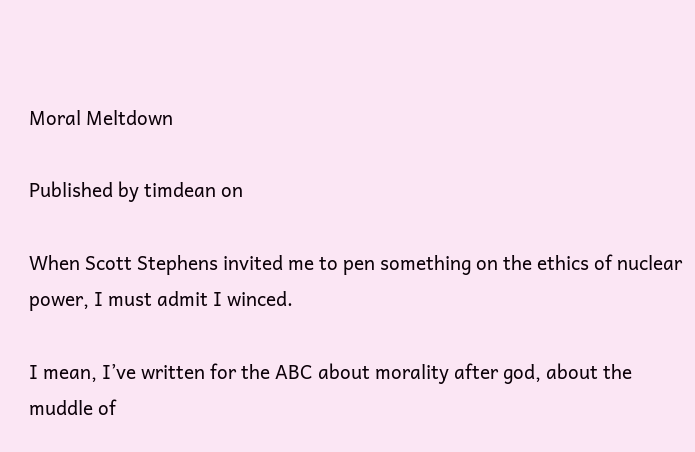Moral Meltdown

Published by timdean on

When Scott Stephens invited me to pen something on the ethics of nuclear power, I must admit I winced.

I mean, I’ve written for the ABC about morality after god, about the muddle of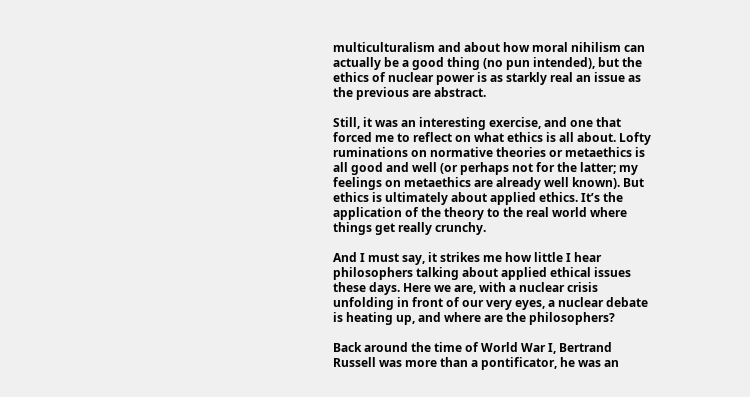multiculturalism and about how moral nihilism can actually be a good thing (no pun intended), but the ethics of nuclear power is as starkly real an issue as the previous are abstract.

Still, it was an interesting exercise, and one that forced me to reflect on what ethics is all about. Lofty ruminations on normative theories or metaethics is all good and well (or perhaps not for the latter; my feelings on metaethics are already well known). But ethics is ultimately about applied ethics. It’s the application of the theory to the real world where things get really crunchy.

And I must say, it strikes me how little I hear philosophers talking about applied ethical issues these days. Here we are, with a nuclear crisis unfolding in front of our very eyes, a nuclear debate is heating up, and where are the philosophers?

Back around the time of World War I, Bertrand Russell was more than a pontificator, he was an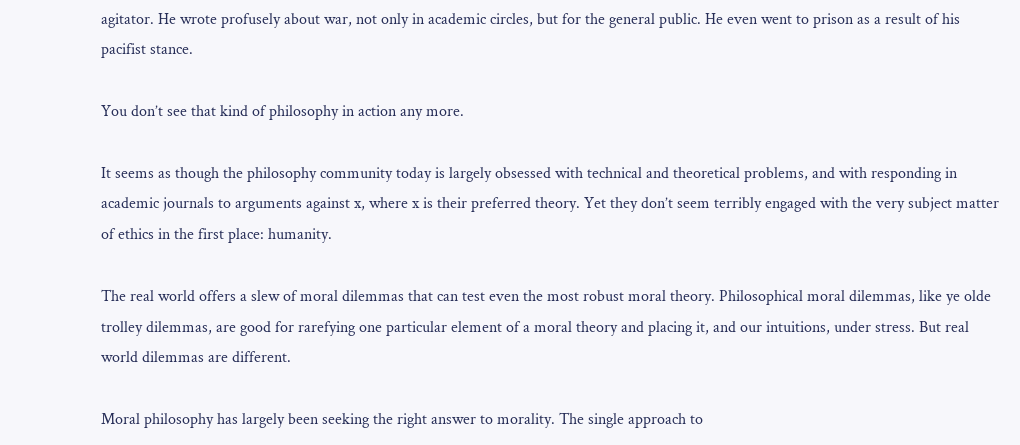agitator. He wrote profusely about war, not only in academic circles, but for the general public. He even went to prison as a result of his pacifist stance.

You don’t see that kind of philosophy in action any more.

It seems as though the philosophy community today is largely obsessed with technical and theoretical problems, and with responding in academic journals to arguments against x, where x is their preferred theory. Yet they don’t seem terribly engaged with the very subject matter of ethics in the first place: humanity.

The real world offers a slew of moral dilemmas that can test even the most robust moral theory. Philosophical moral dilemmas, like ye olde trolley dilemmas, are good for rarefying one particular element of a moral theory and placing it, and our intuitions, under stress. But real world dilemmas are different.

Moral philosophy has largely been seeking the right answer to morality. The single approach to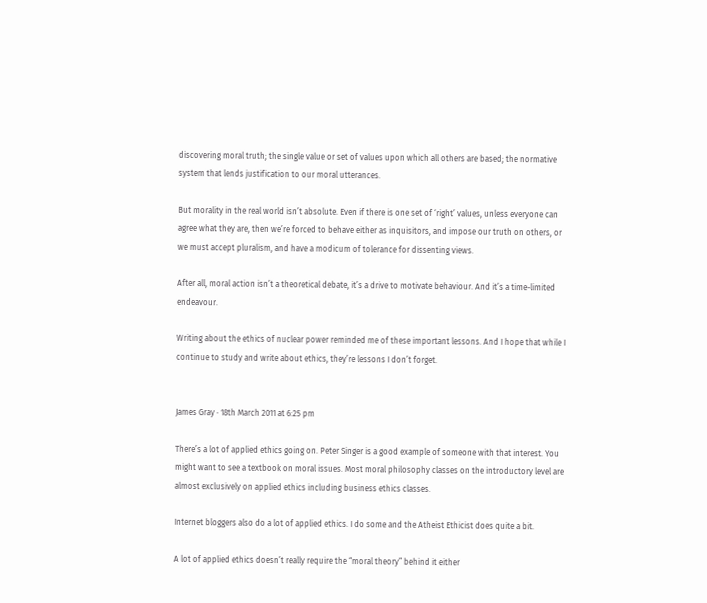discovering moral truth; the single value or set of values upon which all others are based; the normative system that lends justification to our moral utterances.

But morality in the real world isn’t absolute. Even if there is one set of ‘right’ values, unless everyone can agree what they are, then we’re forced to behave either as inquisitors, and impose our truth on others, or we must accept pluralism, and have a modicum of tolerance for dissenting views.

After all, moral action isn’t a theoretical debate, it’s a drive to motivate behaviour. And it’s a time-limited endeavour.

Writing about the ethics of nuclear power reminded me of these important lessons. And I hope that while I continue to study and write about ethics, they’re lessons I don’t forget.


James Gray · 18th March 2011 at 6:25 pm

There’s a lot of applied ethics going on. Peter Singer is a good example of someone with that interest. You might want to see a textbook on moral issues. Most moral philosophy classes on the introductory level are almost exclusively on applied ethics including business ethics classes.

Internet bloggers also do a lot of applied ethics. I do some and the Atheist Ethicist does quite a bit.

A lot of applied ethics doesn’t really require the “moral theory” behind it either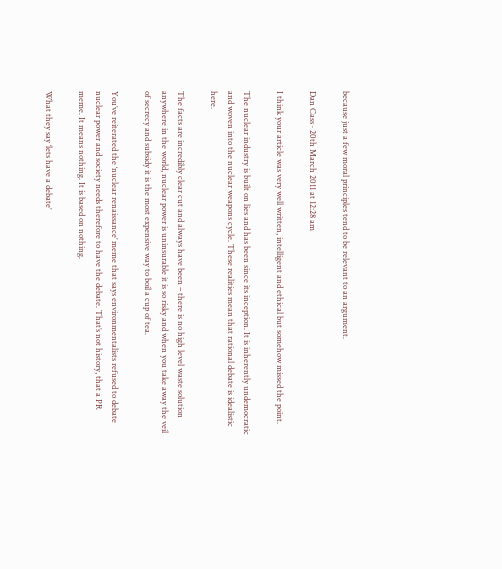because just a few moral principles tend to be relevant to an argument.

Dan Cass · 20th March 2011 at 12:28 am

I think your article was very well written, intelligent and ethical but somehow missed the point.

The nuclear industry is built on lies and has been since its inception. It is inherently undemocratic and woven into the nuclear weapons cycle. These realities mean that rational debate is idealistic here.

The facts are incredibly clear cut and always have been – there is no high level waste solution anywhere in the world, nuclear power is uninsurable it is so risky and when you take away the veil of secrecy and subsidy it is the most expensive way to boil a cup of tea.

You’ve reiterated the ‘nuclear renaissance’ meme that says environmentalists refused to debate nuclear power and society needs therefore to have the debate. That’s not history, that a PR meme. It means nothing. It is based on nothing.

What they say ‘lets have a debate’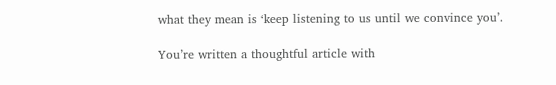what they mean is ‘keep listening to us until we convince you’.

You’re written a thoughtful article with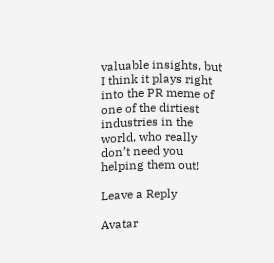valuable insights, but I think it plays right into the PR meme of one of the dirtiest industries in the world, who really don’t need you helping them out!

Leave a Reply

Avatar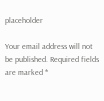placeholder

Your email address will not be published. Required fields are marked *